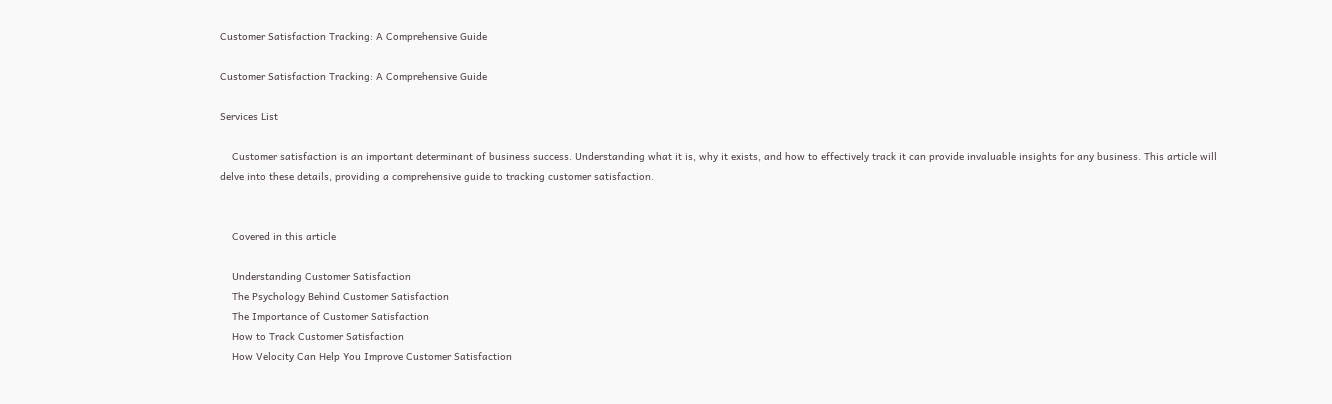Customer Satisfaction Tracking: A Comprehensive Guide

Customer Satisfaction Tracking: A Comprehensive Guide

Services List

    Customer satisfaction is an important determinant of business success. Understanding what it is, why it exists, and how to effectively track it can provide invaluable insights for any business. This article will delve into these details, providing a comprehensive guide to tracking customer satisfaction.


    Covered in this article

    Understanding Customer Satisfaction
    The Psychology Behind Customer Satisfaction
    The Importance of Customer Satisfaction
    How to Track Customer Satisfaction
    How Velocity Can Help You Improve Customer Satisfaction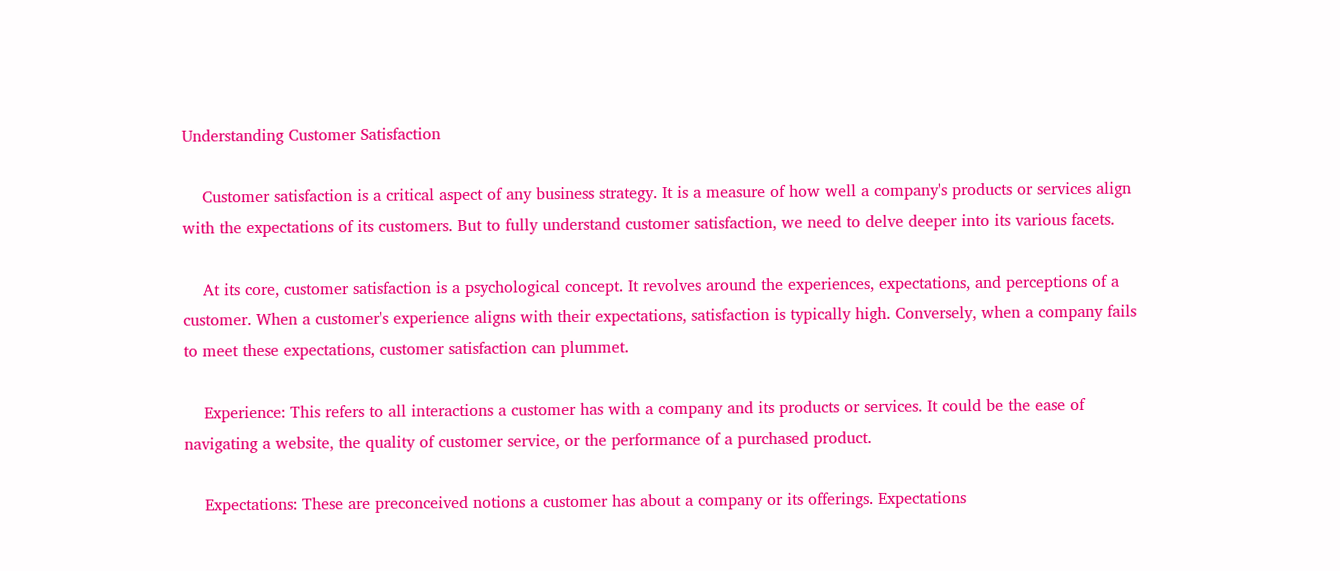Understanding Customer Satisfaction

    Customer satisfaction is a critical aspect of any business strategy. It is a measure of how well a company's products or services align with the expectations of its customers. But to fully understand customer satisfaction, we need to delve deeper into its various facets.

    At its core, customer satisfaction is a psychological concept. It revolves around the experiences, expectations, and perceptions of a customer. When a customer's experience aligns with their expectations, satisfaction is typically high. Conversely, when a company fails to meet these expectations, customer satisfaction can plummet.

    Experience: This refers to all interactions a customer has with a company and its products or services. It could be the ease of navigating a website, the quality of customer service, or the performance of a purchased product.

    Expectations: These are preconceived notions a customer has about a company or its offerings. Expectations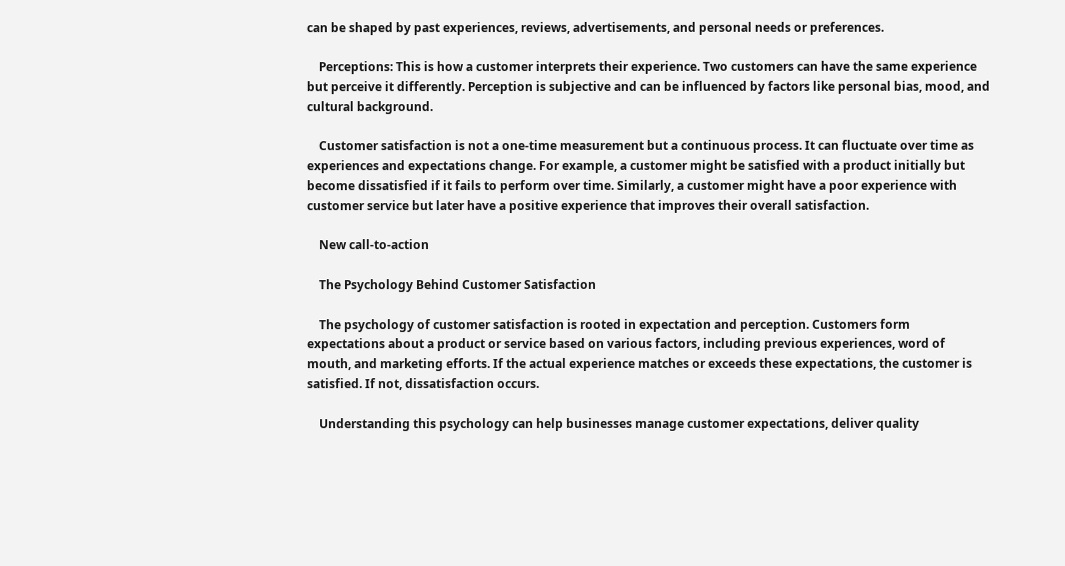can be shaped by past experiences, reviews, advertisements, and personal needs or preferences.

    Perceptions: This is how a customer interprets their experience. Two customers can have the same experience but perceive it differently. Perception is subjective and can be influenced by factors like personal bias, mood, and cultural background.

    Customer satisfaction is not a one-time measurement but a continuous process. It can fluctuate over time as experiences and expectations change. For example, a customer might be satisfied with a product initially but become dissatisfied if it fails to perform over time. Similarly, a customer might have a poor experience with customer service but later have a positive experience that improves their overall satisfaction.

    New call-to-action

    The Psychology Behind Customer Satisfaction

    The psychology of customer satisfaction is rooted in expectation and perception. Customers form expectations about a product or service based on various factors, including previous experiences, word of mouth, and marketing efforts. If the actual experience matches or exceeds these expectations, the customer is satisfied. If not, dissatisfaction occurs.

    Understanding this psychology can help businesses manage customer expectations, deliver quality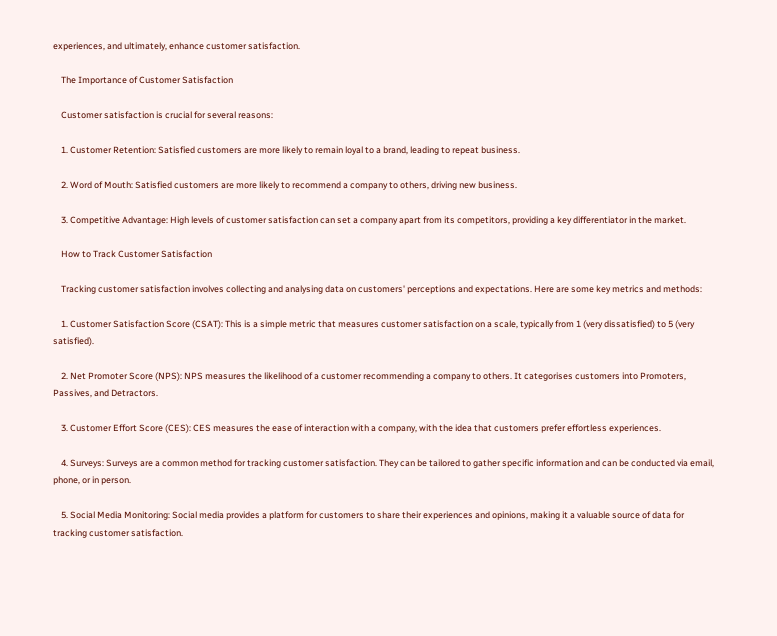experiences, and ultimately, enhance customer satisfaction.

    The Importance of Customer Satisfaction

    Customer satisfaction is crucial for several reasons:

    1. Customer Retention: Satisfied customers are more likely to remain loyal to a brand, leading to repeat business.

    2. Word of Mouth: Satisfied customers are more likely to recommend a company to others, driving new business.

    3. Competitive Advantage: High levels of customer satisfaction can set a company apart from its competitors, providing a key differentiator in the market.

    How to Track Customer Satisfaction

    Tracking customer satisfaction involves collecting and analysing data on customers' perceptions and expectations. Here are some key metrics and methods:

    1. Customer Satisfaction Score (CSAT): This is a simple metric that measures customer satisfaction on a scale, typically from 1 (very dissatisfied) to 5 (very satisfied).

    2. Net Promoter Score (NPS): NPS measures the likelihood of a customer recommending a company to others. It categorises customers into Promoters, Passives, and Detractors.

    3. Customer Effort Score (CES): CES measures the ease of interaction with a company, with the idea that customers prefer effortless experiences.

    4. Surveys: Surveys are a common method for tracking customer satisfaction. They can be tailored to gather specific information and can be conducted via email, phone, or in person.

    5. Social Media Monitoring: Social media provides a platform for customers to share their experiences and opinions, making it a valuable source of data for tracking customer satisfaction.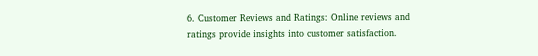6. Customer Reviews and Ratings: Online reviews and ratings provide insights into customer satisfaction.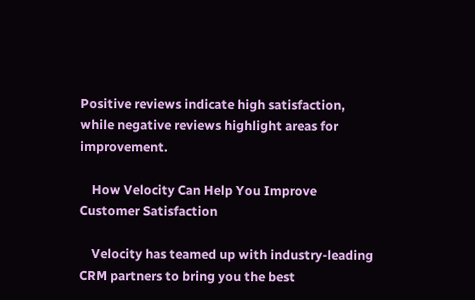Positive reviews indicate high satisfaction, while negative reviews highlight areas for improvement.

    How Velocity Can Help You Improve Customer Satisfaction

    Velocity has teamed up with industry-leading CRM partners to bring you the best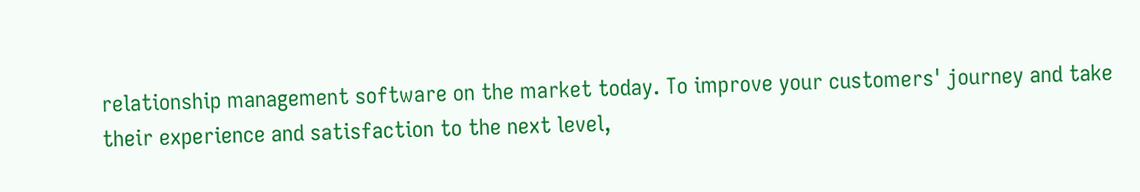relationship management software on the market today. To improve your customers' journey and take their experience and satisfaction to the next level,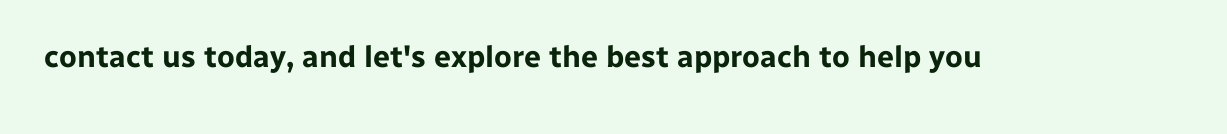contact us today, and let's explore the best approach to help you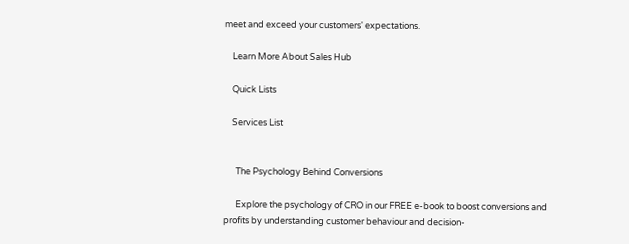meet and exceed your customers' expectations.

    Learn More About Sales Hub

    Quick Lists

    Services List


      The Psychology Behind Conversions

      Explore the psychology of CRO in our FREE e-book to boost conversions and profits by understanding customer behaviour and decision-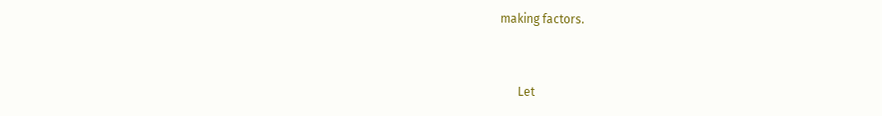making factors.


      Let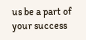us be a part of your success